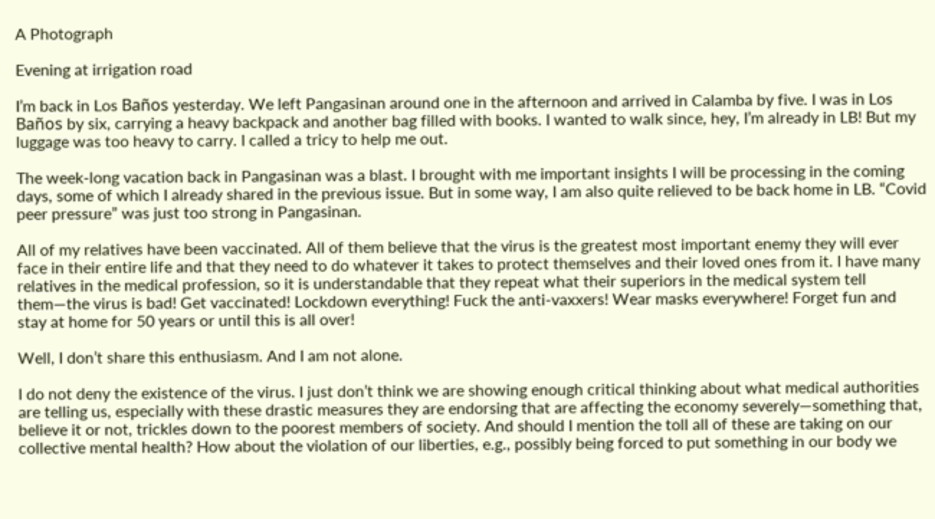A Photograph

Evening at irrigation road

I’m back in Los Baños yesterday. We left Pangasinan around one in the afternoon and arrived in Calamba by five. I was in Los Baños by six, carrying a heavy backpack and another bag filled with books. I wanted to walk since, hey, I’m already in LB! But my luggage was too heavy to carry. I called a tricy to help me out.

The week-long vacation back in Pangasinan was a blast. I brought with me important insights I will be processing in the coming days, some of which I already shared in the previous issue. But in some way, I am also quite relieved to be back home in LB. “Covid peer pressure” was just too strong in Pangasinan.

All of my relatives have been vaccinated. All of them believe that the virus is the greatest most important enemy they will ever face in their entire life and that they need to do whatever it takes to protect themselves and their loved ones from it. I have many relatives in the medical profession, so it is understandable that they repeat what their superiors in the medical system tell them—the virus is bad! Get vaccinated! Lockdown everything! Fuck the anti-vaxxers! Wear masks everywhere! Forget fun and stay at home for 50 years or until this is all over!

Well, I don’t share this enthusiasm. And I am not alone.

I do not deny the existence of the virus. I just don’t think we are showing enough critical thinking about what medical authorities are telling us, especially with these drastic measures they are endorsing that are affecting the economy severely—something that, believe it or not, trickles down to the poorest members of society. And should I mention the toll all of these are taking on our collective mental health? How about the violation of our liberties, e.g., possibly being forced to put something in our body we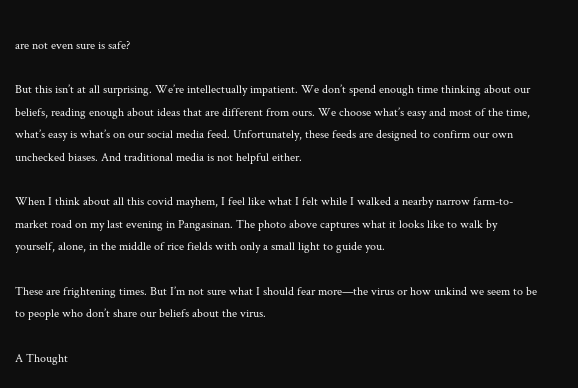are not even sure is safe?

But this isn’t at all surprising. We’re intellectually impatient. We don’t spend enough time thinking about our beliefs, reading enough about ideas that are different from ours. We choose what’s easy and most of the time, what’s easy is what’s on our social media feed. Unfortunately, these feeds are designed to confirm our own unchecked biases. And traditional media is not helpful either.

When I think about all this covid mayhem, I feel like what I felt while I walked a nearby narrow farm-to-market road on my last evening in Pangasinan. The photo above captures what it looks like to walk by yourself, alone, in the middle of rice fields with only a small light to guide you.

These are frightening times. But I’m not sure what I should fear more—the virus or how unkind we seem to be to people who don’t share our beliefs about the virus.

A Thought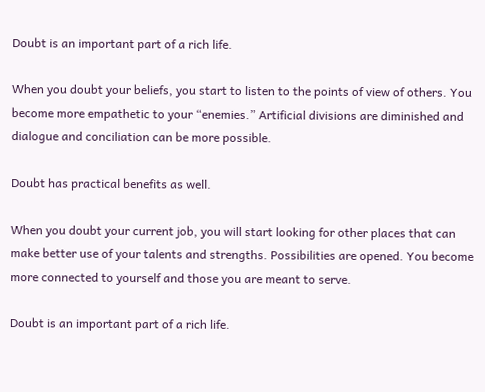Doubt is an important part of a rich life.

When you doubt your beliefs, you start to listen to the points of view of others. You become more empathetic to your “enemies.” Artificial divisions are diminished and dialogue and conciliation can be more possible.

Doubt has practical benefits as well.

When you doubt your current job, you will start looking for other places that can make better use of your talents and strengths. Possibilities are opened. You become more connected to yourself and those you are meant to serve.

Doubt is an important part of a rich life.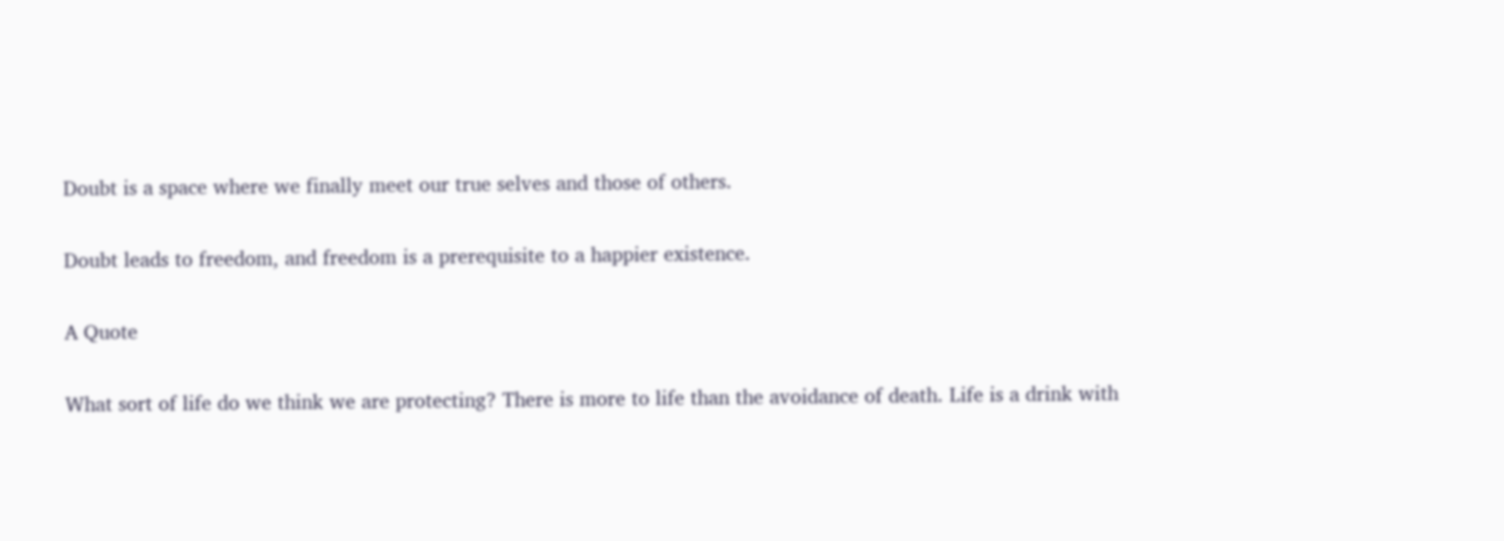Doubt is a space where we finally meet our true selves and those of others.

Doubt leads to freedom, and freedom is a prerequisite to a happier existence.

A Quote

What sort of life do we think we are protecting? There is more to life than the avoidance of death. Life is a drink with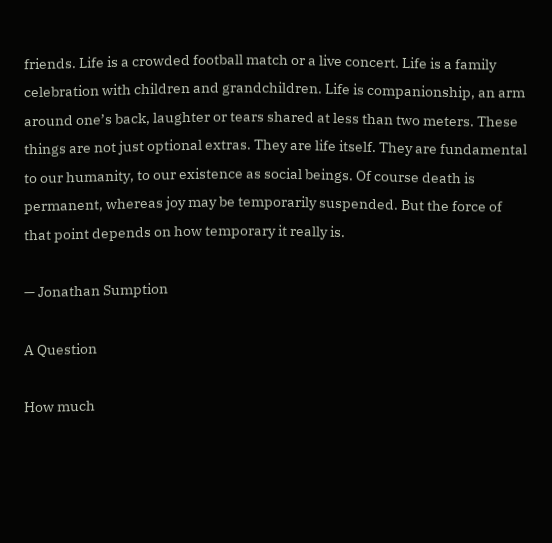friends. Life is a crowded football match or a live concert. Life is a family celebration with children and grandchildren. Life is companionship, an arm around one’s back, laughter or tears shared at less than two meters. These things are not just optional extras. They are life itself. They are fundamental to our humanity, to our existence as social beings. Of course death is permanent, whereas joy may be temporarily suspended. But the force of that point depends on how temporary it really is.

— Jonathan Sumption

A Question

How much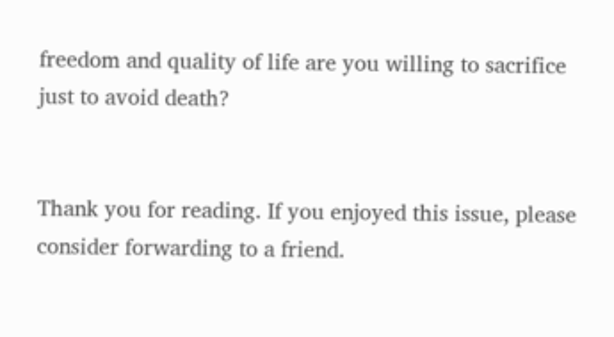freedom and quality of life are you willing to sacrifice just to avoid death?


Thank you for reading. If you enjoyed this issue, please consider forwarding to a friend.